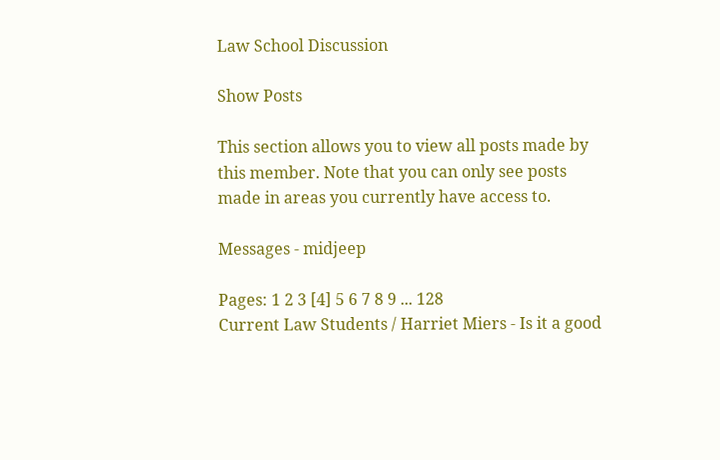Law School Discussion

Show Posts

This section allows you to view all posts made by this member. Note that you can only see posts made in areas you currently have access to.

Messages - midjeep

Pages: 1 2 3 [4] 5 6 7 8 9 ... 128
Current Law Students / Harriet Miers - Is it a good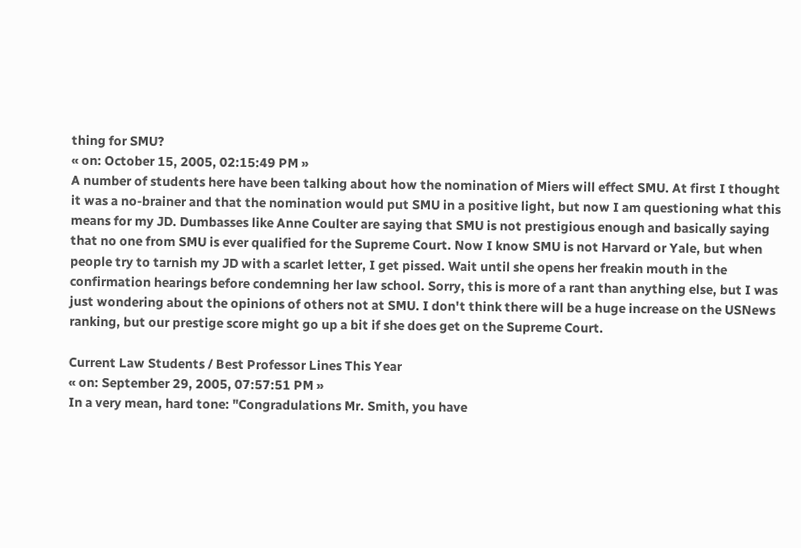thing for SMU?
« on: October 15, 2005, 02:15:49 PM »
A number of students here have been talking about how the nomination of Miers will effect SMU. At first I thought it was a no-brainer and that the nomination would put SMU in a positive light, but now I am questioning what this means for my JD. Dumbasses like Anne Coulter are saying that SMU is not prestigious enough and basically saying that no one from SMU is ever qualified for the Supreme Court. Now I know SMU is not Harvard or Yale, but when people try to tarnish my JD with a scarlet letter, I get pissed. Wait until she opens her freakin mouth in the confirmation hearings before condemning her law school. Sorry, this is more of a rant than anything else, but I was just wondering about the opinions of others not at SMU. I don't think there will be a huge increase on the USNews ranking, but our prestige score might go up a bit if she does get on the Supreme Court.

Current Law Students / Best Professor Lines This Year
« on: September 29, 2005, 07:57:51 PM »
In a very mean, hard tone: "Congradulations Mr. Smith, you have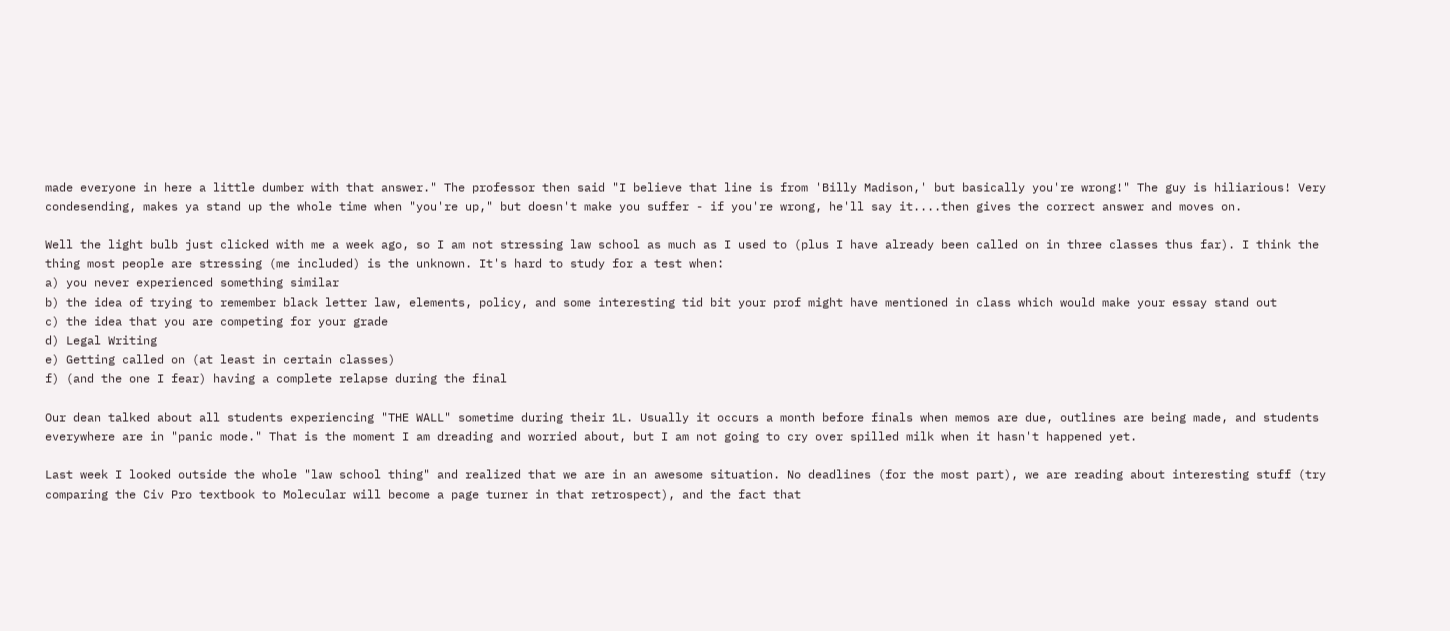made everyone in here a little dumber with that answer." The professor then said "I believe that line is from 'Billy Madison,' but basically you're wrong!" The guy is hiliarious! Very condesending, makes ya stand up the whole time when "you're up," but doesn't make you suffer - if you're wrong, he'll say it....then gives the correct answer and moves on.

Well the light bulb just clicked with me a week ago, so I am not stressing law school as much as I used to (plus I have already been called on in three classes thus far). I think the thing most people are stressing (me included) is the unknown. It's hard to study for a test when:
a) you never experienced something similar
b) the idea of trying to remember black letter law, elements, policy, and some interesting tid bit your prof might have mentioned in class which would make your essay stand out
c) the idea that you are competing for your grade
d) Legal Writing
e) Getting called on (at least in certain classes)
f) (and the one I fear) having a complete relapse during the final

Our dean talked about all students experiencing "THE WALL" sometime during their 1L. Usually it occurs a month before finals when memos are due, outlines are being made, and students everywhere are in "panic mode." That is the moment I am dreading and worried about, but I am not going to cry over spilled milk when it hasn't happened yet.

Last week I looked outside the whole "law school thing" and realized that we are in an awesome situation. No deadlines (for the most part), we are reading about interesting stuff (try comparing the Civ Pro textbook to Molecular will become a page turner in that retrospect), and the fact that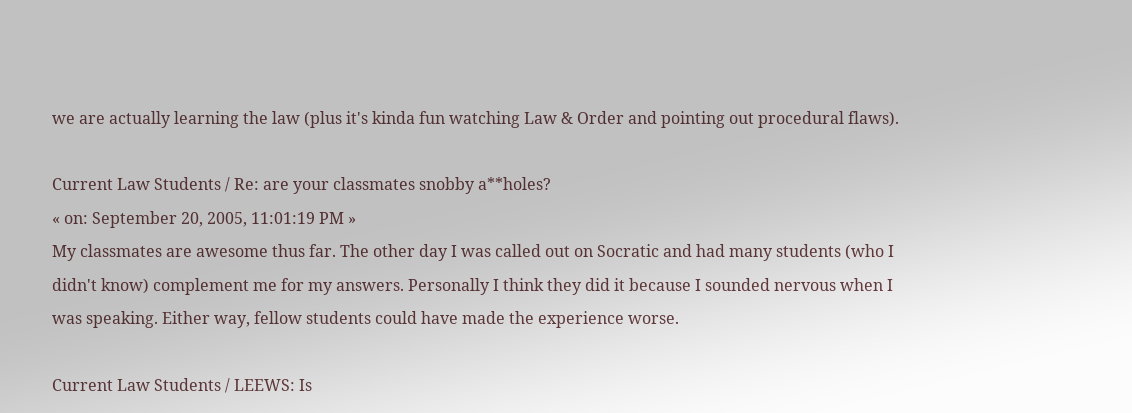we are actually learning the law (plus it's kinda fun watching Law & Order and pointing out procedural flaws).

Current Law Students / Re: are your classmates snobby a**holes?
« on: September 20, 2005, 11:01:19 PM »
My classmates are awesome thus far. The other day I was called out on Socratic and had many students (who I didn't know) complement me for my answers. Personally I think they did it because I sounded nervous when I was speaking. Either way, fellow students could have made the experience worse.

Current Law Students / LEEWS: Is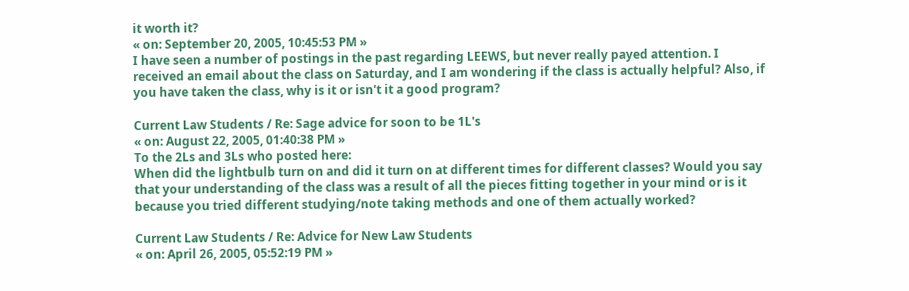it worth it?
« on: September 20, 2005, 10:45:53 PM »
I have seen a number of postings in the past regarding LEEWS, but never really payed attention. I received an email about the class on Saturday, and I am wondering if the class is actually helpful? Also, if you have taken the class, why is it or isn't it a good program?

Current Law Students / Re: Sage advice for soon to be 1L's
« on: August 22, 2005, 01:40:38 PM »
To the 2Ls and 3Ls who posted here:
When did the lightbulb turn on and did it turn on at different times for different classes? Would you say that your understanding of the class was a result of all the pieces fitting together in your mind or is it because you tried different studying/note taking methods and one of them actually worked?

Current Law Students / Re: Advice for New Law Students
« on: April 26, 2005, 05:52:19 PM »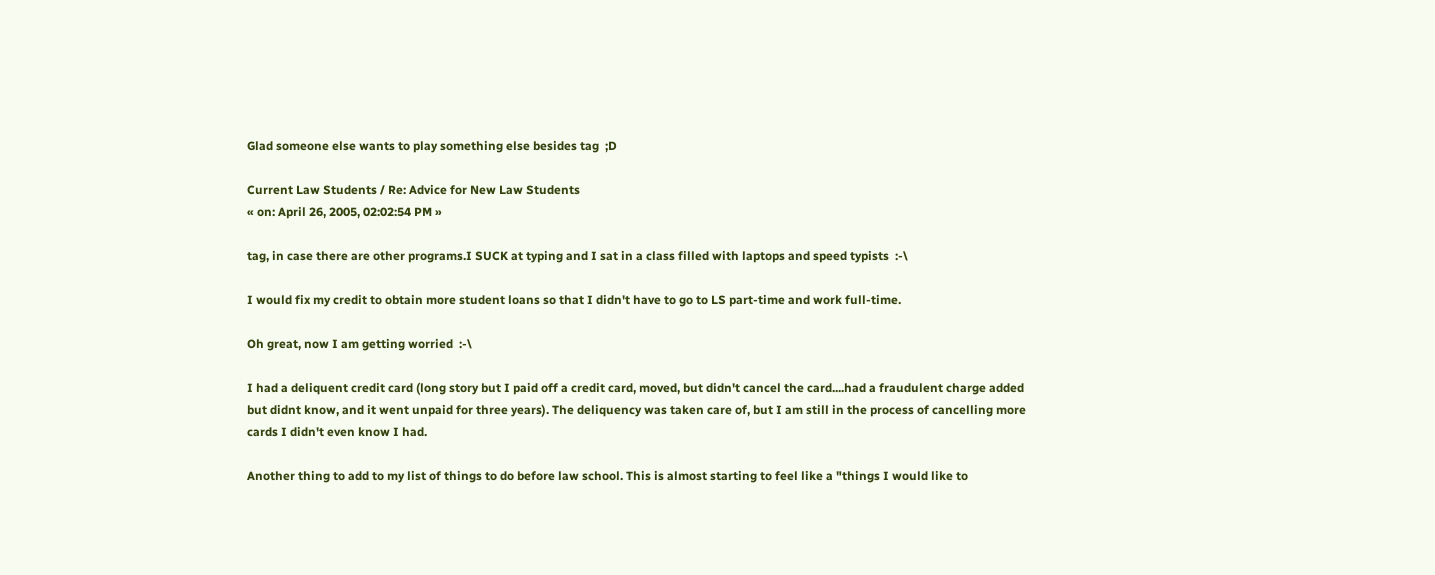Glad someone else wants to play something else besides tag  ;D

Current Law Students / Re: Advice for New Law Students
« on: April 26, 2005, 02:02:54 PM »

tag, in case there are other programs.I SUCK at typing and I sat in a class filled with laptops and speed typists  :-\

I would fix my credit to obtain more student loans so that I didn't have to go to LS part-time and work full-time.

Oh great, now I am getting worried  :-\

I had a deliquent credit card (long story but I paid off a credit card, moved, but didn't cancel the card....had a fraudulent charge added but didnt know, and it went unpaid for three years). The deliquency was taken care of, but I am still in the process of cancelling more cards I didn't even know I had.

Another thing to add to my list of things to do before law school. This is almost starting to feel like a "things I would like to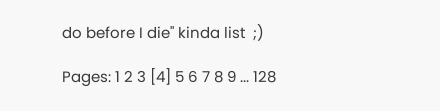do before I die" kinda list  ;)

Pages: 1 2 3 [4] 5 6 7 8 9 ... 128